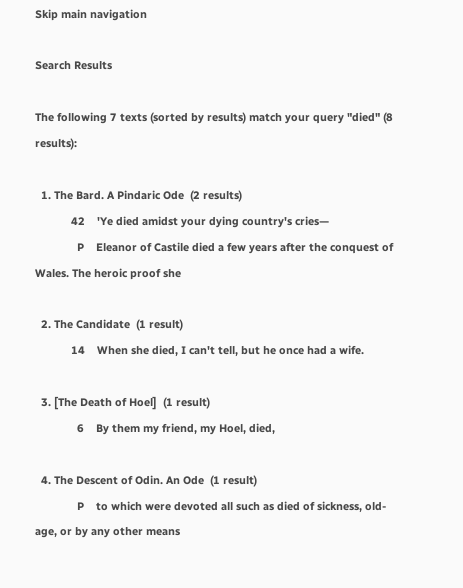Skip main navigation

Search Results

The following 7 texts (sorted by results) match your query "died" (8 results):

  1. The Bard. A Pindaric Ode  (2 results)
            42    'Ye died amidst your dying country's cries—
              P    Eleanor of Castile died a few years after the conquest of Wales. The heroic proof she

  2. The Candidate  (1 result)
            14    When she died, I can't tell, but he once had a wife.

  3. [The Death of Hoel]  (1 result)
              6    By them my friend, my Hoel, died,

  4. The Descent of Odin. An Ode  (1 result)
              P    to which were devoted all such as died of sickness, old-age, or by any other means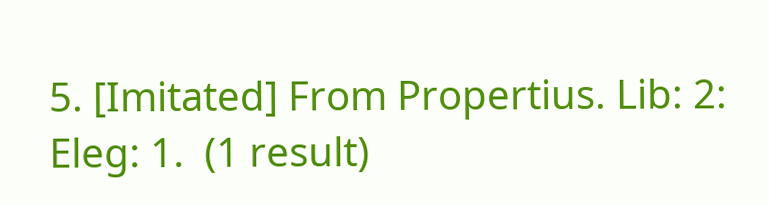5. [Imitated] From Propertius. Lib: 2: Eleg: 1.  (1 result)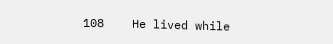108    He lived while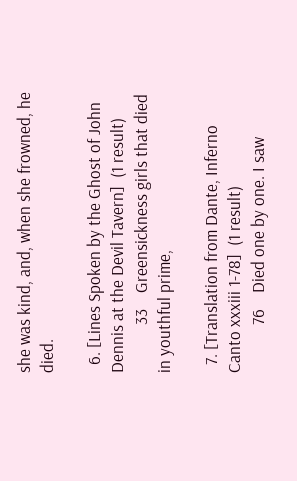she was kind, and, when she frowned, he died.

  6. [Lines Spoken by the Ghost of John Dennis at the Devil Tavern]  (1 result)
            33    Greensickness girls that died in youthful prime,

  7. [Translation from Dante, Inferno Canto xxxiii 1-78]  (1 result)
            76    Died one by one. I saw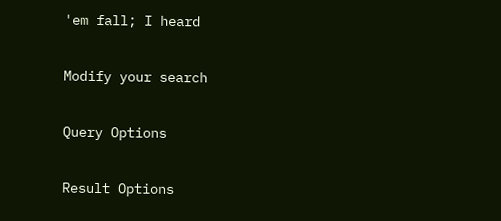'em fall; I heard

Modify your search

Query Options

Result Options